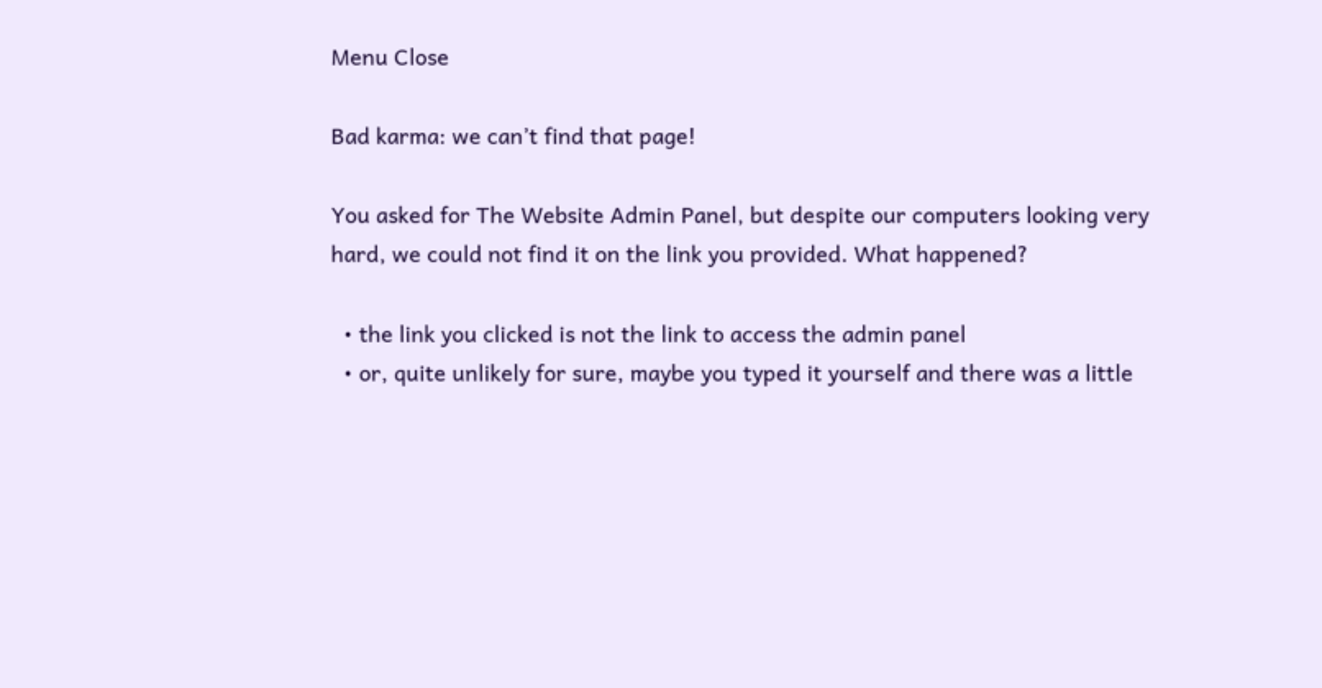Menu Close

Bad karma: we can’t find that page!

You asked for The Website Admin Panel, but despite our computers looking very hard, we could not find it on the link you provided. What happened?

  • the link you clicked is not the link to access the admin panel
  • or, quite unlikely for sure, maybe you typed it yourself and there was a little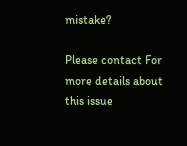mistake?

Please contact For more details about this issue